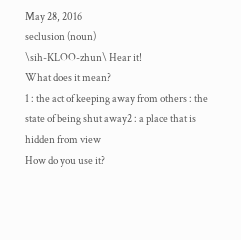May 28, 2016
seclusion (noun)
\sih-KLOO-zhun\ Hear it!
What does it mean?
1 : the act of keeping away from others : the state of being shut away2 : a place that is hidden from view
How do you use it?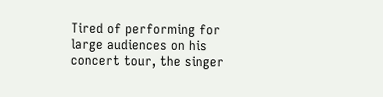Tired of performing for large audiences on his concert tour, the singer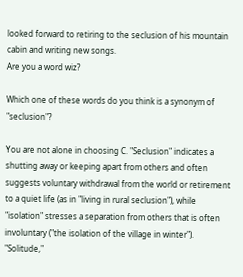looked forward to retiring to the seclusion of his mountain cabin and writing new songs.
Are you a word wiz?

Which one of these words do you think is a synonym of "seclusion"?

You are not alone in choosing C. "Seclusion" indicates a shutting away or keeping apart from others and often suggests voluntary withdrawal from the world or retirement to a quiet life (as in "living in rural seclusion"), while "isolation" stresses a separation from others that is often involuntary ("the isolation of the village in winter"). "Solitude,"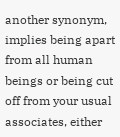another synonym, implies being apart from all human beings or being cut off from your usual associates, either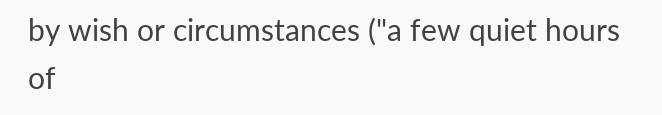by wish or circumstances ("a few quiet hours of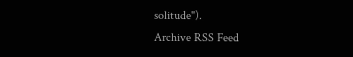solitude").
Archive RSS Feed